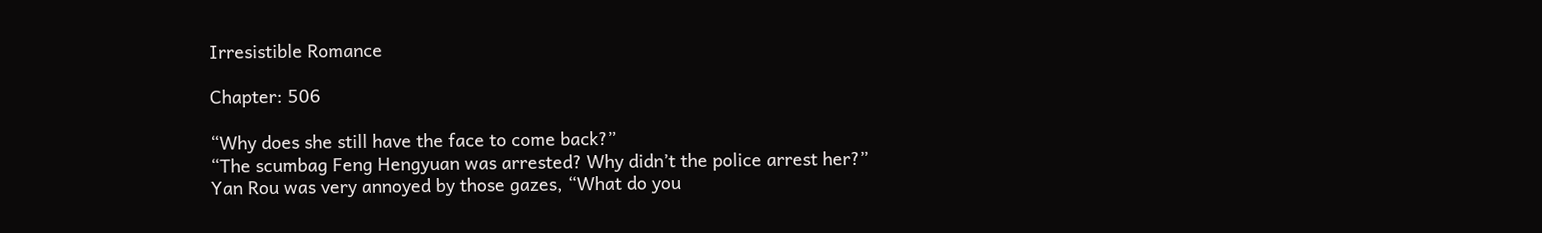Irresistible Romance

Chapter: 506

“Why does she still have the face to come back?”
“The scumbag Feng Hengyuan was arrested? Why didn’t the police arrest her?”
Yan Rou was very annoyed by those gazes, “What do you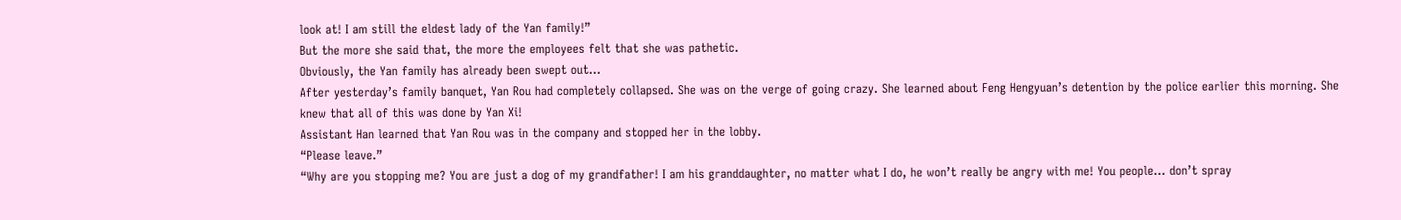look at! I am still the eldest lady of the Yan family!”
But the more she said that, the more the employees felt that she was pathetic.
Obviously, the Yan family has already been swept out…
After yesterday’s family banquet, Yan Rou had completely collapsed. She was on the verge of going crazy. She learned about Feng Hengyuan’s detention by the police earlier this morning. She knew that all of this was done by Yan Xi!
Assistant Han learned that Yan Rou was in the company and stopped her in the lobby.
“Please leave.”
“Why are you stopping me? You are just a dog of my grandfather! I am his granddaughter, no matter what I do, he won’t really be angry with me! You people… don’t spray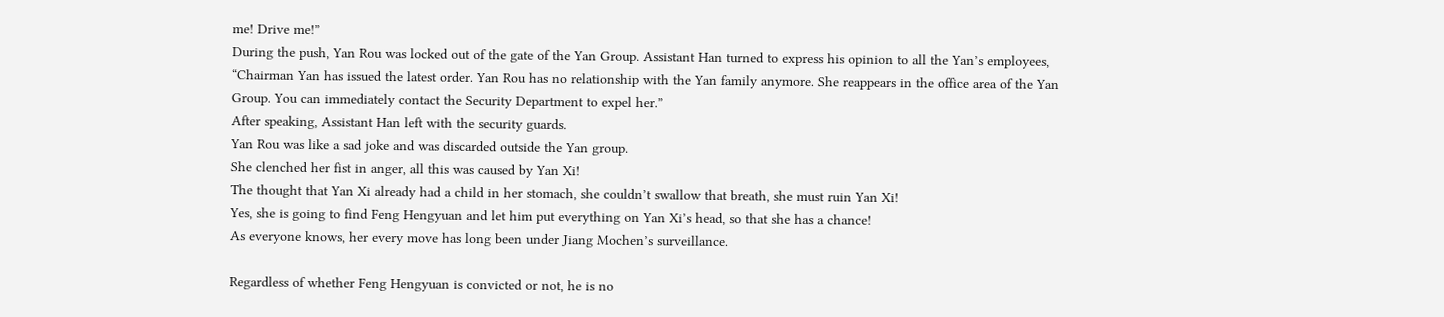me! Drive me!”
During the push, Yan Rou was locked out of the gate of the Yan Group. Assistant Han turned to express his opinion to all the Yan’s employees, “Chairman Yan has issued the latest order. Yan Rou has no relationship with the Yan family anymore. She reappears in the office area of the Yan Group. You can immediately contact the Security Department to expel her.”
After speaking, Assistant Han left with the security guards.
Yan Rou was like a sad joke and was discarded outside the Yan group.
She clenched her fist in anger, all this was caused by Yan Xi!
The thought that Yan Xi already had a child in her stomach, she couldn’t swallow that breath, she must ruin Yan Xi!
Yes, she is going to find Feng Hengyuan and let him put everything on Yan Xi’s head, so that she has a chance!
As everyone knows, her every move has long been under Jiang Mochen’s surveillance.

Regardless of whether Feng Hengyuan is convicted or not, he is no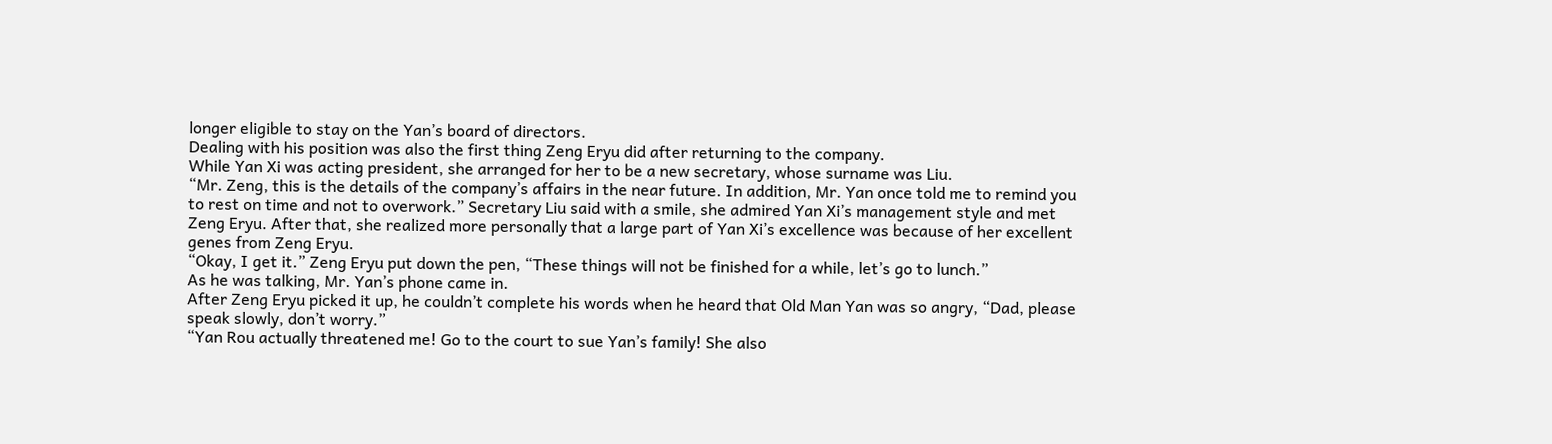longer eligible to stay on the Yan’s board of directors.
Dealing with his position was also the first thing Zeng Eryu did after returning to the company.
While Yan Xi was acting president, she arranged for her to be a new secretary, whose surname was Liu.
“Mr. Zeng, this is the details of the company’s affairs in the near future. In addition, Mr. Yan once told me to remind you to rest on time and not to overwork.” Secretary Liu said with a smile, she admired Yan Xi’s management style and met Zeng Eryu. After that, she realized more personally that a large part of Yan Xi’s excellence was because of her excellent genes from Zeng Eryu.
“Okay, I get it.” Zeng Eryu put down the pen, “These things will not be finished for a while, let’s go to lunch.”
As he was talking, Mr. Yan’s phone came in.
After Zeng Eryu picked it up, he couldn’t complete his words when he heard that Old Man Yan was so angry, “Dad, please speak slowly, don’t worry.”
“Yan Rou actually threatened me! Go to the court to sue Yan’s family! She also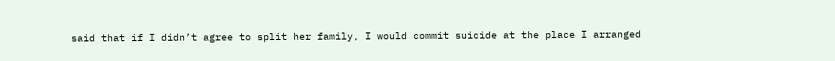said that if I didn’t agree to split her family, I would commit suicide at the place I arranged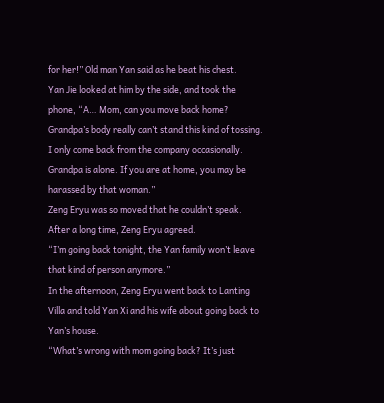for her!” Old man Yan said as he beat his chest.
Yan Jie looked at him by the side, and took the phone, “A… Mom, can you move back home? Grandpa’s body really can’t stand this kind of tossing. I only come back from the company occasionally. Grandpa is alone. If you are at home, you may be harassed by that woman.”
Zeng Eryu was so moved that he couldn’t speak.
After a long time, Zeng Eryu agreed.
“I’m going back tonight, the Yan family won’t leave that kind of person anymore.”
In the afternoon, Zeng Eryu went back to Lanting Villa and told Yan Xi and his wife about going back to Yan’s house.
“What’s wrong with mom going back? It’s just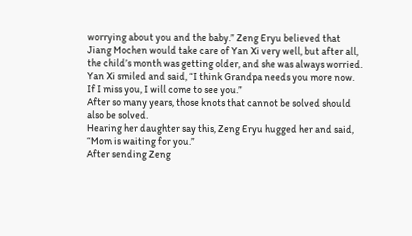worrying about you and the baby.” Zeng Eryu believed that Jiang Mochen would take care of Yan Xi very well, but after all, the child’s month was getting older, and she was always worried.
Yan Xi smiled and said, “I think Grandpa needs you more now. If I miss you, I will come to see you.”
After so many years, those knots that cannot be solved should also be solved.
Hearing her daughter say this, Zeng Eryu hugged her and said, “Mom is waiting for you.”
After sending Zeng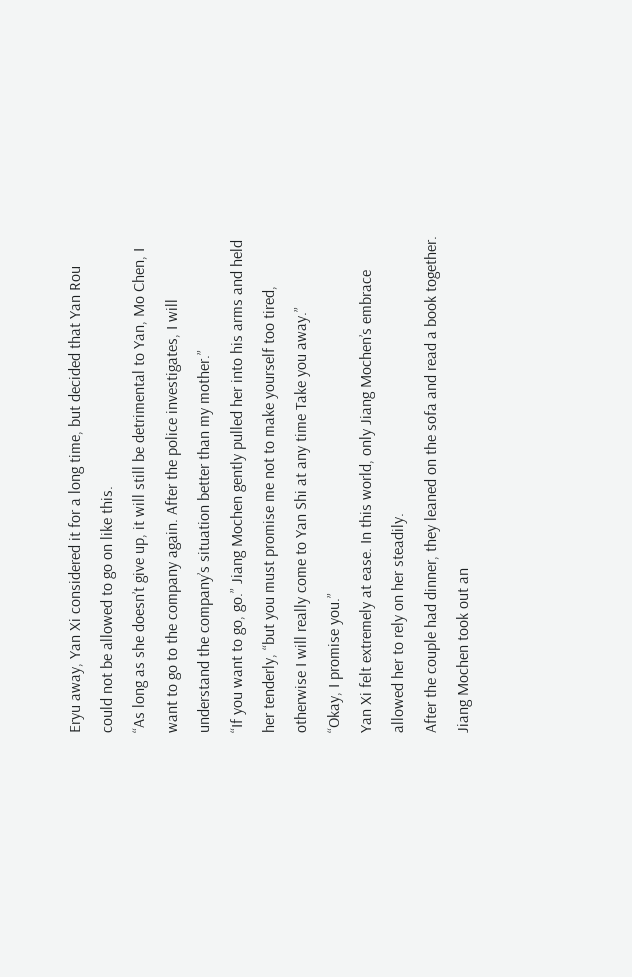Eryu away, Yan Xi considered it for a long time, but decided that Yan Rou could not be allowed to go on like this.
“As long as she doesn’t give up, it will still be detrimental to Yan, Mo Chen, I want to go to the company again. After the police investigates, I will understand the company’s situation better than my mother.”
“If you want to go, go.” Jiang Mochen gently pulled her into his arms and held her tenderly, “but you must promise me not to make yourself too tired, otherwise I will really come to Yan Shi at any time Take you away.”
“Okay, I promise you.”
Yan Xi felt extremely at ease. In this world, only Jiang Mochen’s embrace allowed her to rely on her steadily.
After the couple had dinner, they leaned on the sofa and read a book together.
Jiang Mochen took out an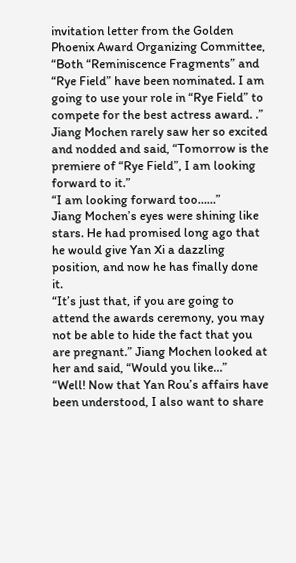invitation letter from the Golden Phoenix Award Organizing Committee, “Both “Reminiscence Fragments” and “Rye Field” have been nominated. I am going to use your role in “Rye Field” to compete for the best actress award. .”
Jiang Mochen rarely saw her so excited and nodded and said, “Tomorrow is the premiere of “Rye Field”, I am looking forward to it.”
“I am looking forward too……”
Jiang Mochen’s eyes were shining like stars. He had promised long ago that he would give Yan Xi a dazzling position, and now he has finally done it.
“It’s just that, if you are going to attend the awards ceremony, you may not be able to hide the fact that you are pregnant.” Jiang Mochen looked at her and said, “Would you like…”
“Well! Now that Yan Rou’s affairs have been understood, I also want to share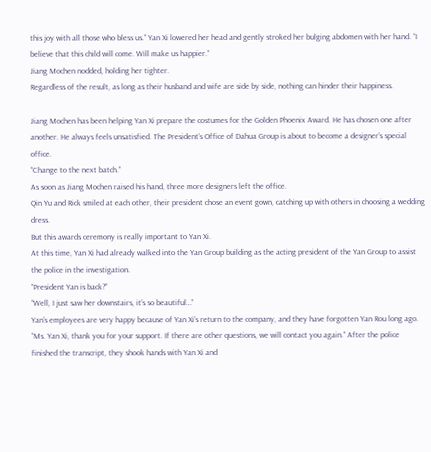this joy with all those who bless us.” Yan Xi lowered her head and gently stroked her bulging abdomen with her hand. “I believe that this child will come. Will make us happier.”
Jiang Mochen nodded, holding her tighter.
Regardless of the result, as long as their husband and wife are side by side, nothing can hinder their happiness.

Jiang Mochen has been helping Yan Xi prepare the costumes for the Golden Phoenix Award. He has chosen one after another. He always feels unsatisfied. The President’s Office of Dahua Group is about to become a designer’s special office.
“Change to the next batch.”
As soon as Jiang Mochen raised his hand, three more designers left the office.
Qin Yu and Rick smiled at each other, their president chose an event gown, catching up with others in choosing a wedding dress.
But this awards ceremony is really important to Yan Xi.
At this time, Yan Xi had already walked into the Yan Group building as the acting president of the Yan Group to assist the police in the investigation.
“President Yan is back?”
“Well, I just saw her downstairs, it’s so beautiful…”
Yan’s employees are very happy because of Yan Xi’s return to the company, and they have forgotten Yan Rou long ago.
“Ms. Yan Xi, thank you for your support. If there are other questions, we will contact you again.” After the police finished the transcript, they shook hands with Yan Xi and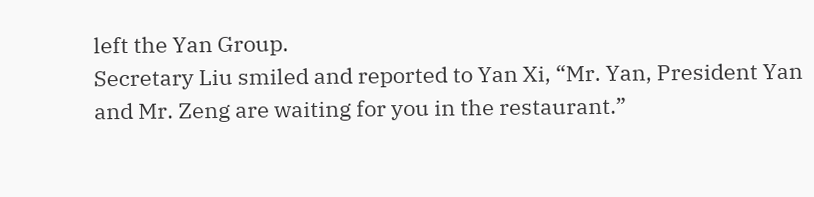left the Yan Group.
Secretary Liu smiled and reported to Yan Xi, “Mr. Yan, President Yan and Mr. Zeng are waiting for you in the restaurant.”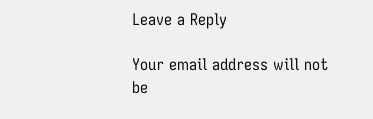Leave a Reply

Your email address will not be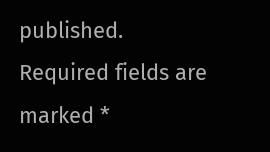published. Required fields are marked *